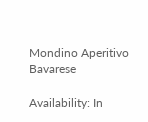Mondino Aperitivo Bavarese

Availability: In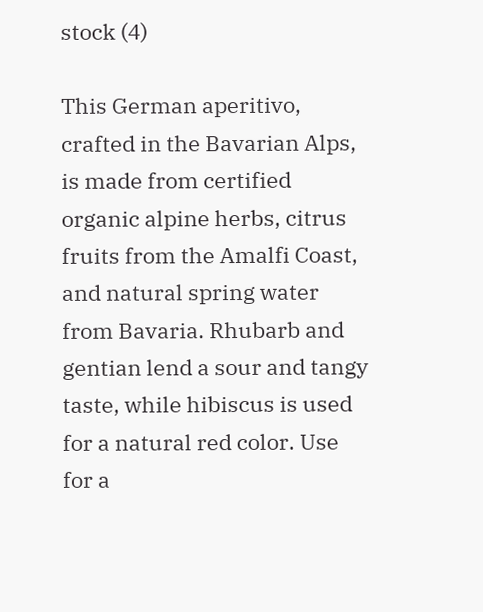stock (4)

This German aperitivo, crafted in the Bavarian Alps, is made from certified organic alpine herbs, citrus fruits from the Amalfi Coast, and natural spring water from Bavaria. Rhubarb and gentian lend a sour and tangy taste, while hibiscus is used for a natural red color. Use for a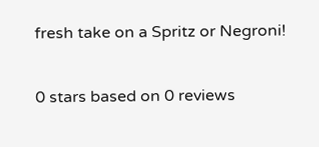fresh take on a Spritz or Negroni!

0 stars based on 0 reviews